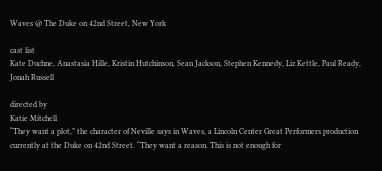Waves @ The Duke on 42nd Street, New York

cast list
Kate Duchne, Anastasia Hille, Kristin Hutchinson, Sean Jackson, Stephen Kennedy, Liz Kettle, Paul Ready, Jonah Russell

directed by
Katie Mitchell
“They want a plot,” the character of Neville says in Waves, a Lincoln Center Great Performers production currently at the Duke on 42nd Street. “They want a reason. This is not enough for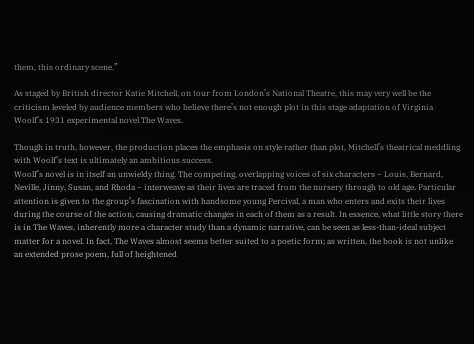them, this ordinary scene.”

As staged by British director Katie Mitchell, on tour from London’s National Theatre, this may very well be the criticism leveled by audience members who believe there’s not enough plot in this stage adaptation of Virginia Woolf’s 1931 experimental novel The Waves.

Though in truth, however, the production places the emphasis on style rather than plot, Mitchell’s theatrical meddling with Woolf’s text is ultimately an ambitious success.
Woolf’s novel is in itself an unwieldy thing. The competing, overlapping voices of six characters – Louis, Bernard, Neville, Jinny, Susan, and Rhoda – interweave as their lives are traced from the nursery through to old age. Particular attention is given to the group’s fascination with handsome young Percival, a man who enters and exits their lives during the course of the action, causing dramatic changes in each of them as a result. In essence, what little story there is in The Waves, inherently more a character study than a dynamic narrative, can be seen as less-than-ideal subject matter for a novel. In fact, The Waves almost seems better suited to a poetic form; as written, the book is not unlike an extended prose poem, full of heightened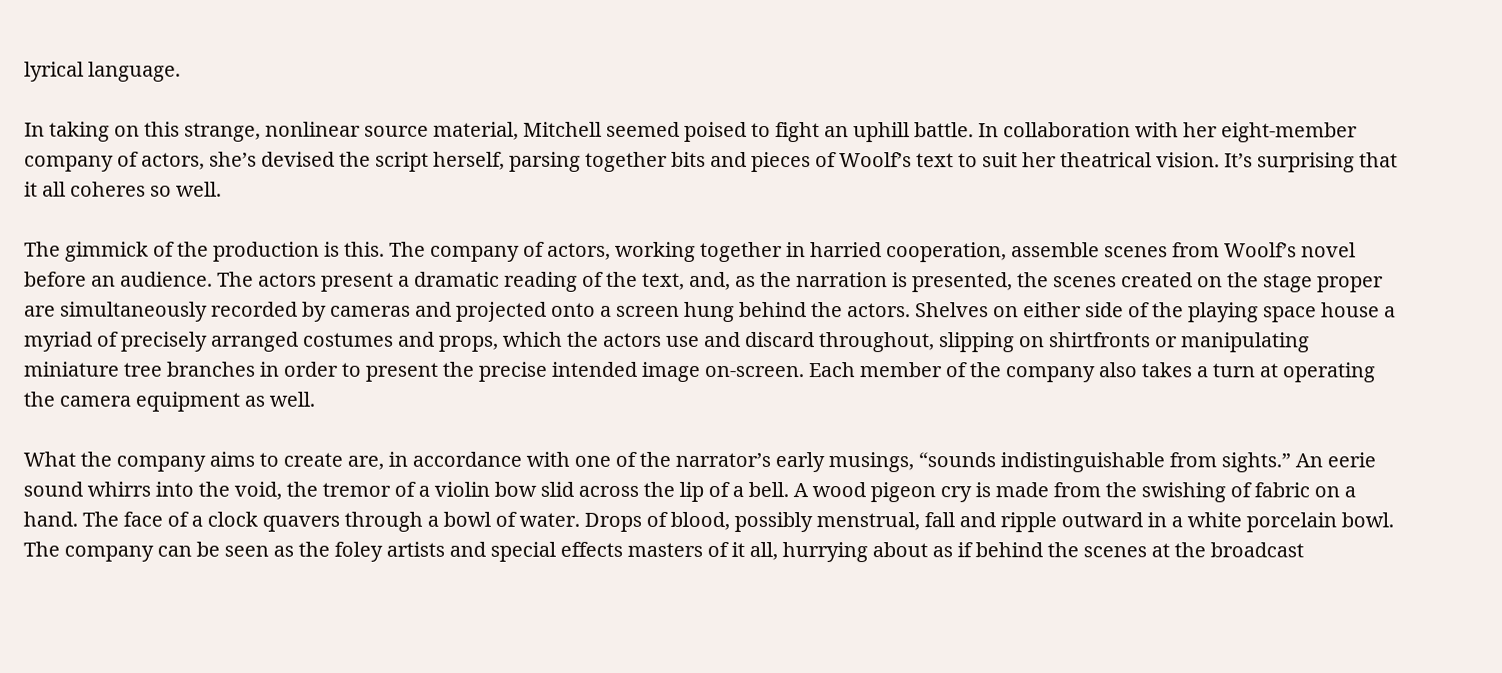lyrical language.

In taking on this strange, nonlinear source material, Mitchell seemed poised to fight an uphill battle. In collaboration with her eight-member company of actors, she’s devised the script herself, parsing together bits and pieces of Woolf’s text to suit her theatrical vision. It’s surprising that it all coheres so well.

The gimmick of the production is this. The company of actors, working together in harried cooperation, assemble scenes from Woolf’s novel before an audience. The actors present a dramatic reading of the text, and, as the narration is presented, the scenes created on the stage proper are simultaneously recorded by cameras and projected onto a screen hung behind the actors. Shelves on either side of the playing space house a myriad of precisely arranged costumes and props, which the actors use and discard throughout, slipping on shirtfronts or manipulating miniature tree branches in order to present the precise intended image on-screen. Each member of the company also takes a turn at operating the camera equipment as well.

What the company aims to create are, in accordance with one of the narrator’s early musings, “sounds indistinguishable from sights.” An eerie sound whirrs into the void, the tremor of a violin bow slid across the lip of a bell. A wood pigeon cry is made from the swishing of fabric on a hand. The face of a clock quavers through a bowl of water. Drops of blood, possibly menstrual, fall and ripple outward in a white porcelain bowl. The company can be seen as the foley artists and special effects masters of it all, hurrying about as if behind the scenes at the broadcast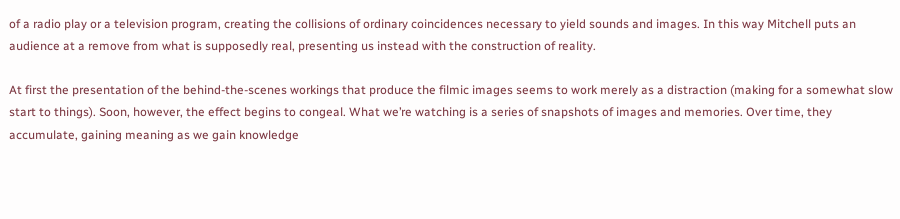of a radio play or a television program, creating the collisions of ordinary coincidences necessary to yield sounds and images. In this way Mitchell puts an audience at a remove from what is supposedly real, presenting us instead with the construction of reality.

At first the presentation of the behind-the-scenes workings that produce the filmic images seems to work merely as a distraction (making for a somewhat slow start to things). Soon, however, the effect begins to congeal. What we’re watching is a series of snapshots of images and memories. Over time, they accumulate, gaining meaning as we gain knowledge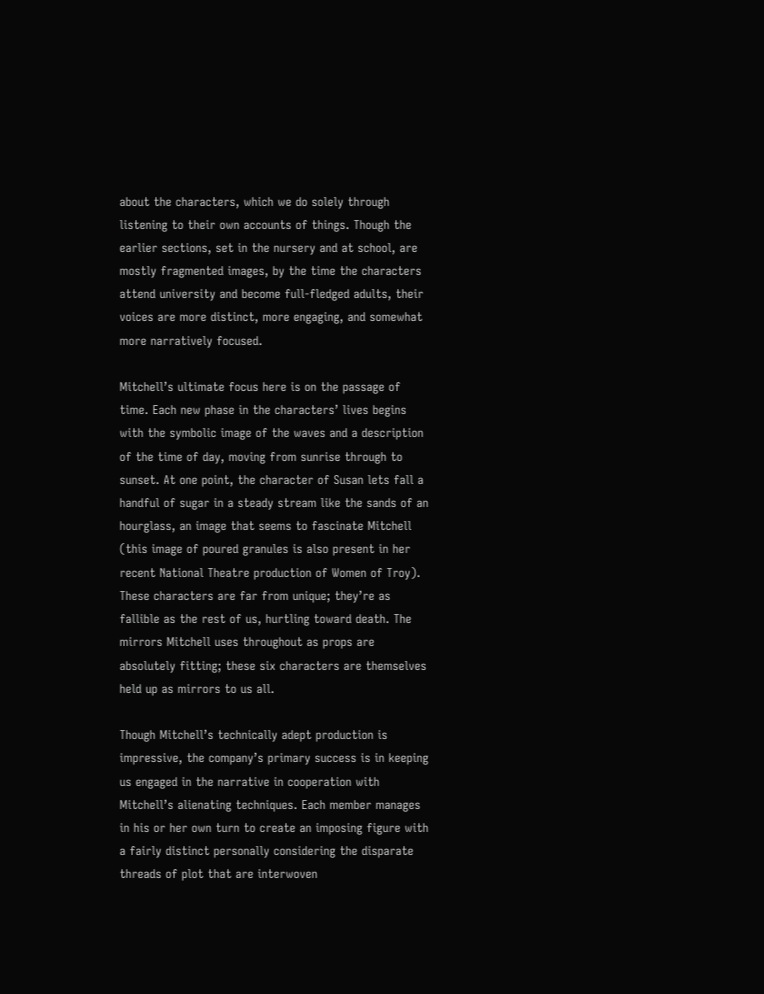about the characters, which we do solely through listening to their own accounts of things. Though the earlier sections, set in the nursery and at school, are mostly fragmented images, by the time the characters attend university and become full-fledged adults, their voices are more distinct, more engaging, and somewhat more narratively focused.

Mitchell’s ultimate focus here is on the passage of time. Each new phase in the characters’ lives begins with the symbolic image of the waves and a description of the time of day, moving from sunrise through to sunset. At one point, the character of Susan lets fall a handful of sugar in a steady stream like the sands of an hourglass, an image that seems to fascinate Mitchell (this image of poured granules is also present in her recent National Theatre production of Women of Troy). These characters are far from unique; they’re as fallible as the rest of us, hurtling toward death. The mirrors Mitchell uses throughout as props are absolutely fitting; these six characters are themselves held up as mirrors to us all.

Though Mitchell’s technically adept production is impressive, the company’s primary success is in keeping us engaged in the narrative in cooperation with Mitchell’s alienating techniques. Each member manages in his or her own turn to create an imposing figure with a fairly distinct personally considering the disparate threads of plot that are interwoven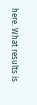here. What results is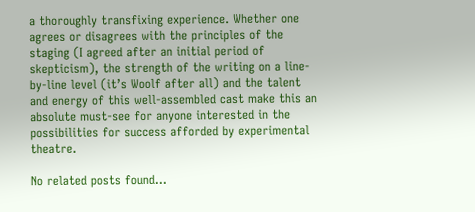a thoroughly transfixing experience. Whether one agrees or disagrees with the principles of the staging (I agreed after an initial period of skepticism), the strength of the writing on a line-by-line level (it’s Woolf after all) and the talent and energy of this well-assembled cast make this an absolute must-see for anyone interested in the possibilities for success afforded by experimental theatre.

No related posts found...